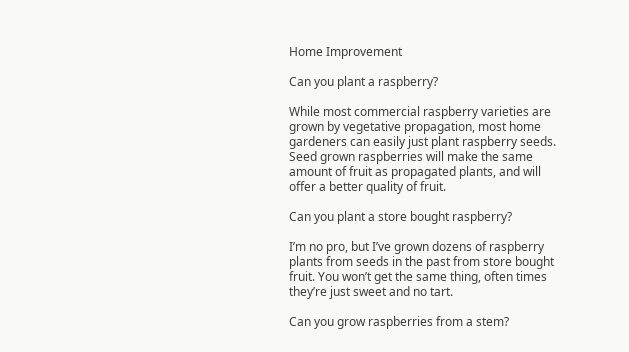Home Improvement

Can you plant a raspberry?

While most commercial raspberry varieties are grown by vegetative propagation, most home gardeners can easily just plant raspberry seeds. Seed grown raspberries will make the same amount of fruit as propagated plants, and will offer a better quality of fruit.

Can you plant a store bought raspberry?

I’m no pro, but I’ve grown dozens of raspberry plants from seeds in the past from store bought fruit. You won’t get the same thing, often times they’re just sweet and no tart.

Can you grow raspberries from a stem?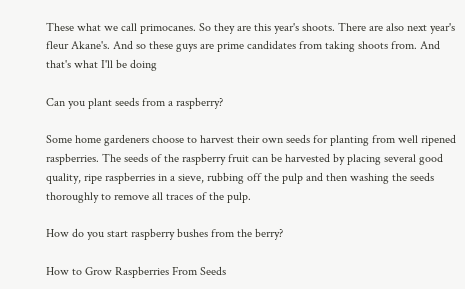These what we call primocanes. So they are this year's shoots. There are also next year's fleur Akane's. And so these guys are prime candidates from taking shoots from. And that's what I'll be doing

Can you plant seeds from a raspberry?

Some home gardeners choose to harvest their own seeds for planting from well ripened raspberries. The seeds of the raspberry fruit can be harvested by placing several good quality, ripe raspberries in a sieve, rubbing off the pulp and then washing the seeds thoroughly to remove all traces of the pulp.

How do you start raspberry bushes from the berry?

How to Grow Raspberries From Seeds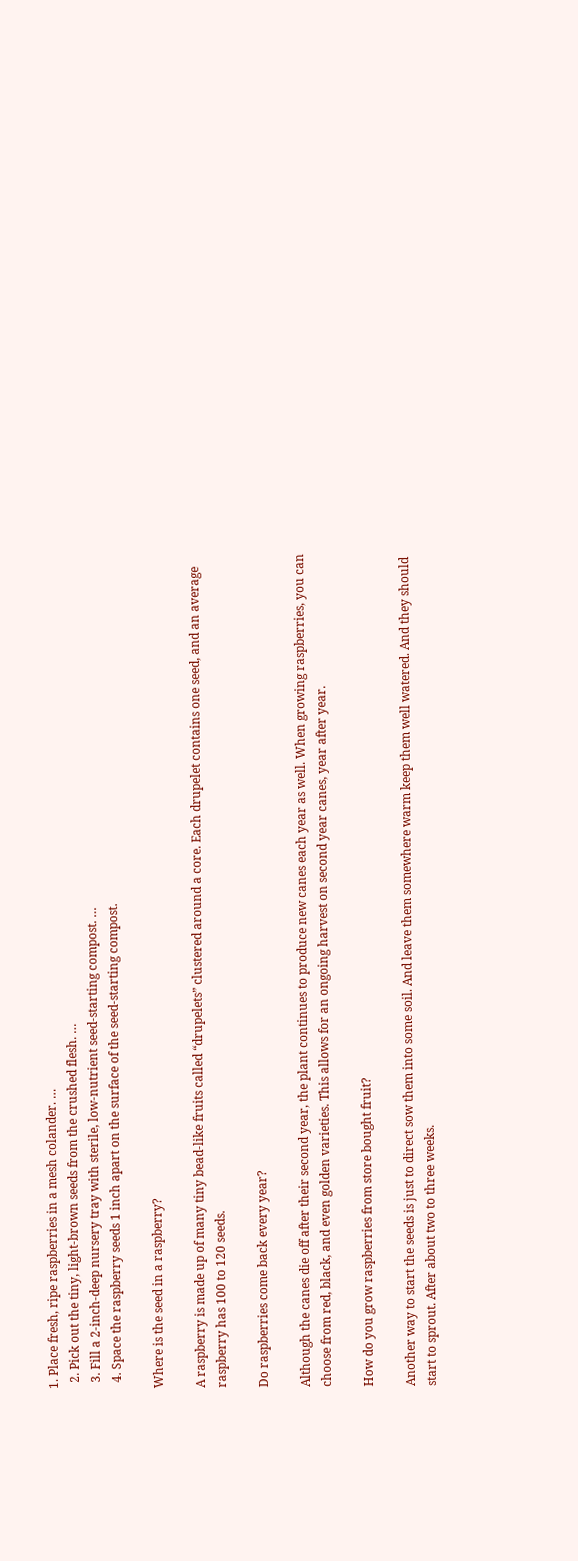1. Place fresh, ripe raspberries in a mesh colander. …
  2. Pick out the tiny, light-brown seeds from the crushed flesh. …
  3. Fill a 2-inch-deep nursery tray with sterile, low-nutrient seed-starting compost. …
  4. Space the raspberry seeds 1 inch apart on the surface of the seed-starting compost.

Where is the seed in a raspberry?

A raspberry is made up of many tiny bead-like fruits called “drupelets” clustered around a core. Each drupelet contains one seed, and an average raspberry has 100 to 120 seeds.

Do raspberries come back every year?

Although the canes die off after their second year, the plant continues to produce new canes each year as well. When growing raspberries, you can choose from red, black, and even golden varieties. This allows for an ongoing harvest on second year canes, year after year.

How do you grow raspberries from store bought fruit?

Another way to start the seeds is just to direct sow them into some soil. And leave them somewhere warm keep them well watered. And they should start to sprout. After about two to three weeks.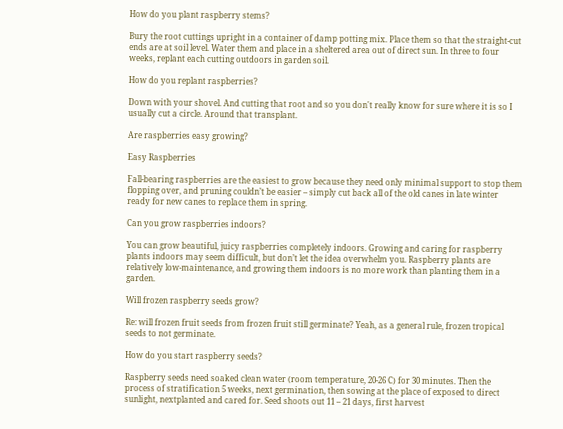How do you plant raspberry stems?

Bury the root cuttings upright in a container of damp potting mix. Place them so that the straight-cut ends are at soil level. Water them and place in a sheltered area out of direct sun. In three to four weeks, replant each cutting outdoors in garden soil.

How do you replant raspberries?

Down with your shovel. And cutting that root and so you don't really know for sure where it is so I usually cut a circle. Around that transplant.

Are raspberries easy growing?

Easy Raspberries

Fall-bearing raspberries are the easiest to grow because they need only minimal support to stop them flopping over, and pruning couldn’t be easier – simply cut back all of the old canes in late winter ready for new canes to replace them in spring.

Can you grow raspberries indoors?

You can grow beautiful, juicy raspberries completely indoors. Growing and caring for raspberry plants indoors may seem difficult, but don’t let the idea overwhelm you. Raspberry plants are relatively low-maintenance, and growing them indoors is no more work than planting them in a garden.

Will frozen raspberry seeds grow?

Re: will frozen fruit seeds from frozen fruit still germinate? Yeah, as a general rule, frozen tropical seeds to not germinate.

How do you start raspberry seeds?

Raspberry seeds need soaked clean water (room temperature, 20-26 C) for 30 minutes. Then the process of stratification 5 weeks, next germination, then sowing at the place of exposed to direct sunlight, nextplanted and cared for. Seed shoots out 11 – 21 days, first harvest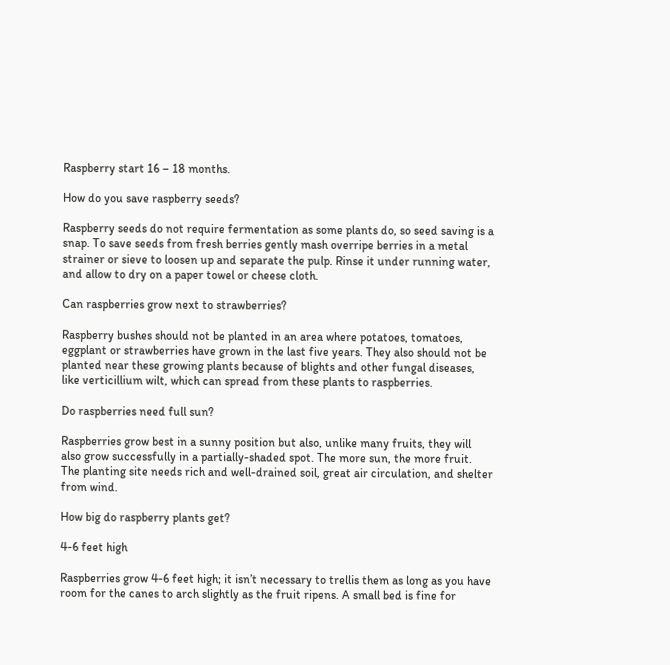Raspberry start 16 – 18 months.

How do you save raspberry seeds?

Raspberry seeds do not require fermentation as some plants do, so seed saving is a snap. To save seeds from fresh berries gently mash overripe berries in a metal strainer or sieve to loosen up and separate the pulp. Rinse it under running water, and allow to dry on a paper towel or cheese cloth.

Can raspberries grow next to strawberries?

Raspberry bushes should not be planted in an area where potatoes, tomatoes, eggplant or strawberries have grown in the last five years. They also should not be planted near these growing plants because of blights and other fungal diseases, like verticillium wilt, which can spread from these plants to raspberries.

Do raspberries need full sun?

Raspberries grow best in a sunny position but also, unlike many fruits, they will also grow successfully in a partially-shaded spot. The more sun, the more fruit. The planting site needs rich and well-drained soil, great air circulation, and shelter from wind.

How big do raspberry plants get?

4-6 feet high

Raspberries grow 4-6 feet high; it isn’t necessary to trellis them as long as you have room for the canes to arch slightly as the fruit ripens. A small bed is fine for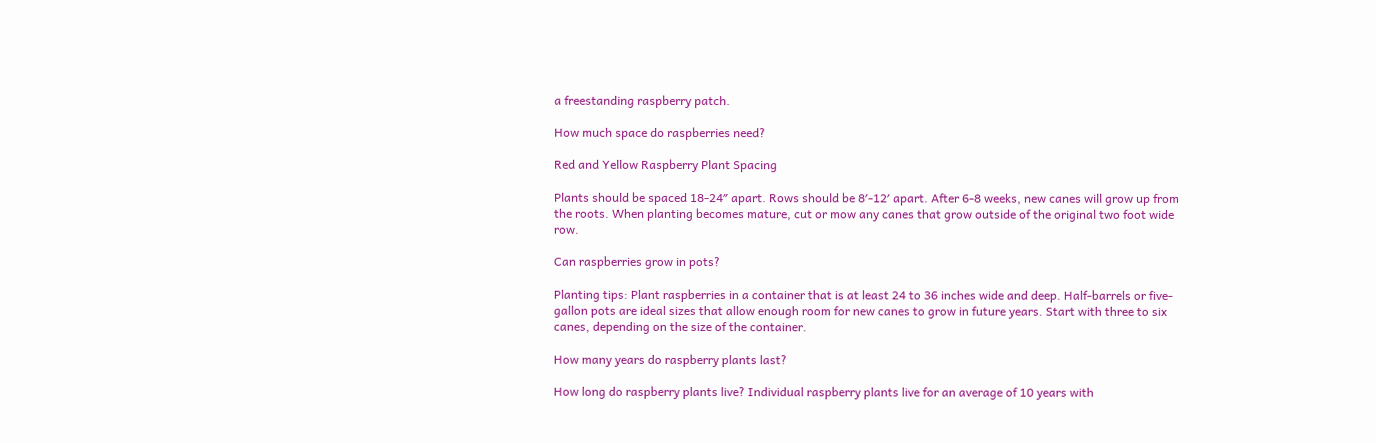a freestanding raspberry patch.

How much space do raspberries need?

Red and Yellow Raspberry Plant Spacing

Plants should be spaced 18-24″ apart. Rows should be 8′-12′ apart. After 6-8 weeks, new canes will grow up from the roots. When planting becomes mature, cut or mow any canes that grow outside of the original two foot wide row.

Can raspberries grow in pots?

Planting tips: Plant raspberries in a container that is at least 24 to 36 inches wide and deep. Half-barrels or five-gallon pots are ideal sizes that allow enough room for new canes to grow in future years. Start with three to six canes, depending on the size of the container.

How many years do raspberry plants last?

How long do raspberry plants live? Individual raspberry plants live for an average of 10 years with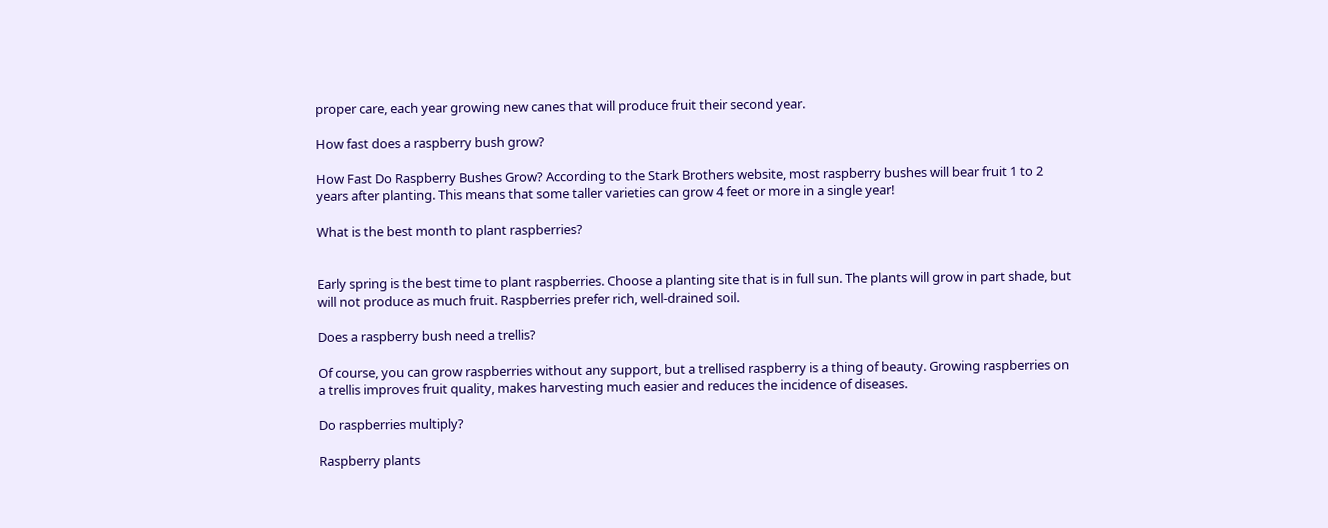proper care, each year growing new canes that will produce fruit their second year.

How fast does a raspberry bush grow?

How Fast Do Raspberry Bushes Grow? According to the Stark Brothers website, most raspberry bushes will bear fruit 1 to 2 years after planting. This means that some taller varieties can grow 4 feet or more in a single year!

What is the best month to plant raspberries?


Early spring is the best time to plant raspberries. Choose a planting site that is in full sun. The plants will grow in part shade, but will not produce as much fruit. Raspberries prefer rich, well-drained soil.

Does a raspberry bush need a trellis?

Of course, you can grow raspberries without any support, but a trellised raspberry is a thing of beauty. Growing raspberries on a trellis improves fruit quality, makes harvesting much easier and reduces the incidence of diseases.

Do raspberries multiply?

Raspberry plants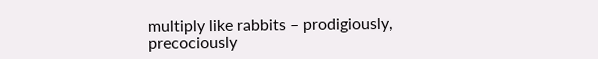multiply like rabbits – prodigiously, precociously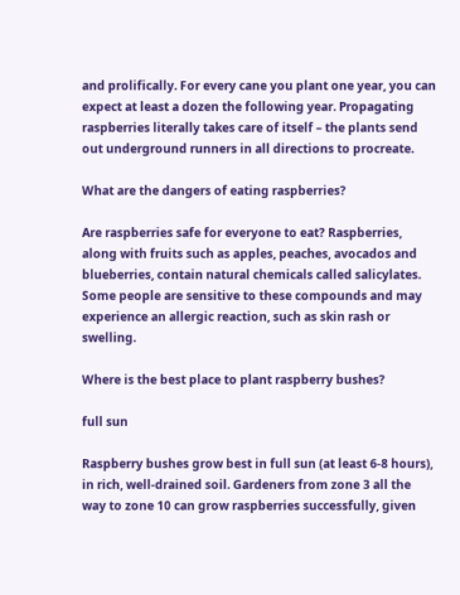and prolifically. For every cane you plant one year, you can expect at least a dozen the following year. Propagating raspberries literally takes care of itself – the plants send out underground runners in all directions to procreate.

What are the dangers of eating raspberries?

Are raspberries safe for everyone to eat? Raspberries, along with fruits such as apples, peaches, avocados and blueberries, contain natural chemicals called salicylates. Some people are sensitive to these compounds and may experience an allergic reaction, such as skin rash or swelling.

Where is the best place to plant raspberry bushes?

full sun

Raspberry bushes grow best in full sun (at least 6-8 hours), in rich, well-drained soil. Gardeners from zone 3 all the way to zone 10 can grow raspberries successfully, given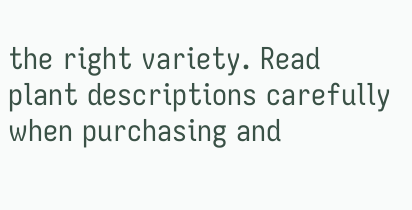the right variety. Read plant descriptions carefully when purchasing and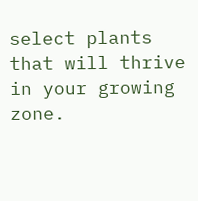select plants that will thrive in your growing zone.